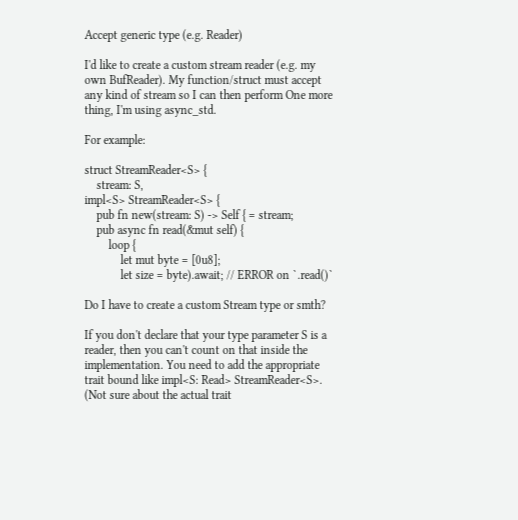Accept generic type (e.g. Reader)

I'd like to create a custom stream reader (e.g. my own BufReader). My function/struct must accept any kind of stream so I can then perform One more thing, I'm using async_std.

For example:

struct StreamReader<S> {
    stream: S,
impl<S> StreamReader<S> {
    pub fn new(stream: S) -> Self { = stream;
    pub async fn read(&mut self) {
        loop {
            let mut byte = [0u8];
            let size = byte).await; // ERROR on `.read()`

Do I have to create a custom Stream type or smth?

If you don't declare that your type parameter S is a reader, then you can't count on that inside the implementation. You need to add the appropriate trait bound like impl<S: Read> StreamReader<S>. (Not sure about the actual trait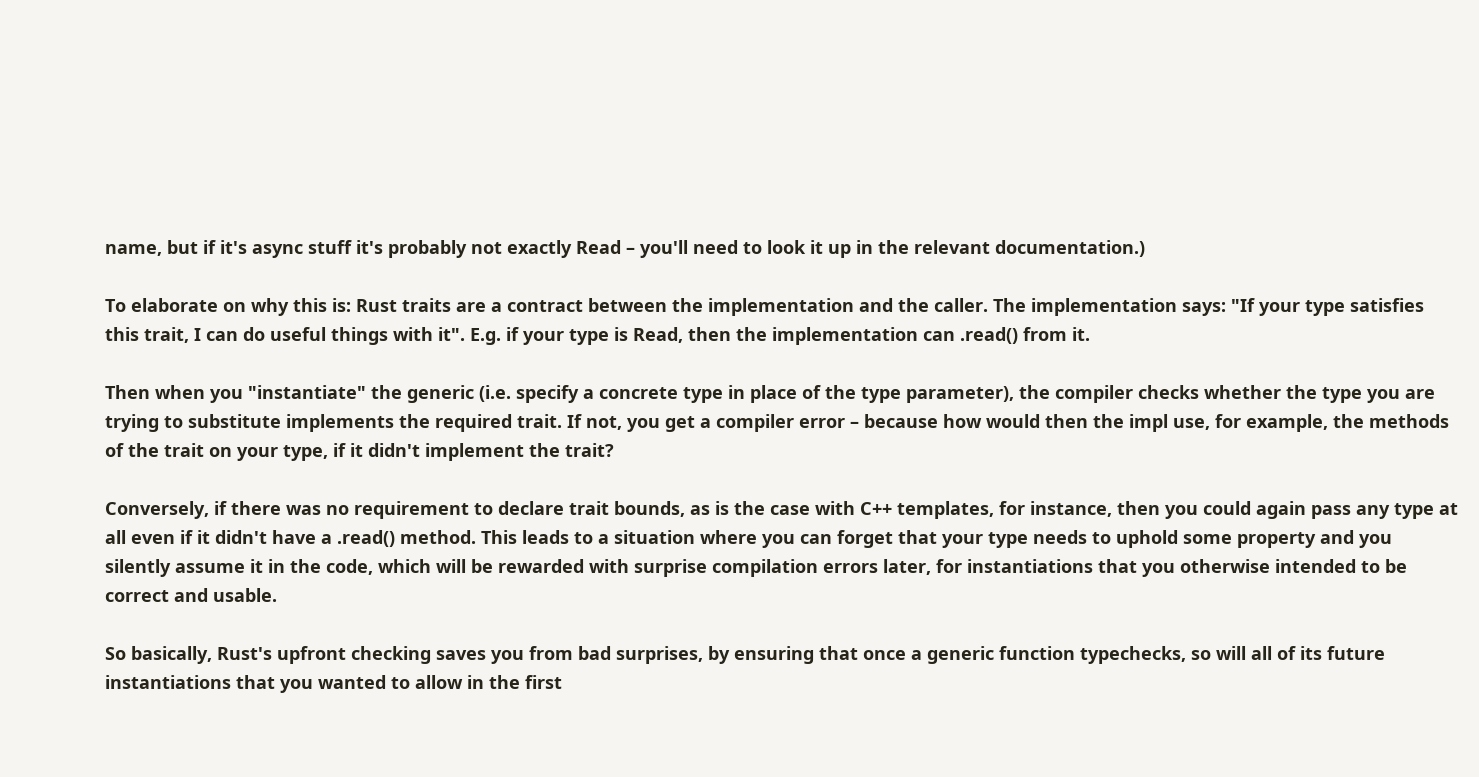name, but if it's async stuff it's probably not exactly Read – you'll need to look it up in the relevant documentation.)

To elaborate on why this is: Rust traits are a contract between the implementation and the caller. The implementation says: "If your type satisfies this trait, I can do useful things with it". E.g. if your type is Read, then the implementation can .read() from it.

Then when you "instantiate" the generic (i.e. specify a concrete type in place of the type parameter), the compiler checks whether the type you are trying to substitute implements the required trait. If not, you get a compiler error – because how would then the impl use, for example, the methods of the trait on your type, if it didn't implement the trait?

Conversely, if there was no requirement to declare trait bounds, as is the case with C++ templates, for instance, then you could again pass any type at all even if it didn't have a .read() method. This leads to a situation where you can forget that your type needs to uphold some property and you silently assume it in the code, which will be rewarded with surprise compilation errors later, for instantiations that you otherwise intended to be correct and usable.

So basically, Rust's upfront checking saves you from bad surprises, by ensuring that once a generic function typechecks, so will all of its future instantiations that you wanted to allow in the first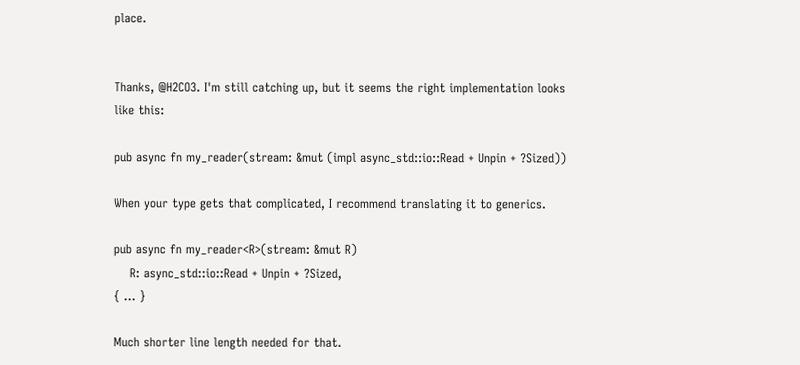place.


Thanks, @H2CO3. I'm still catching up, but it seems the right implementation looks like this:

pub async fn my_reader(stream: &mut (impl async_std::io::Read + Unpin + ?Sized))

When your type gets that complicated, I recommend translating it to generics.

pub async fn my_reader<R>(stream: &mut R)
    R: async_std::io::Read + Unpin + ?Sized,
{ ... }

Much shorter line length needed for that.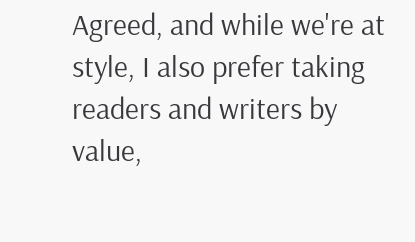Agreed, and while we're at style, I also prefer taking readers and writers by value,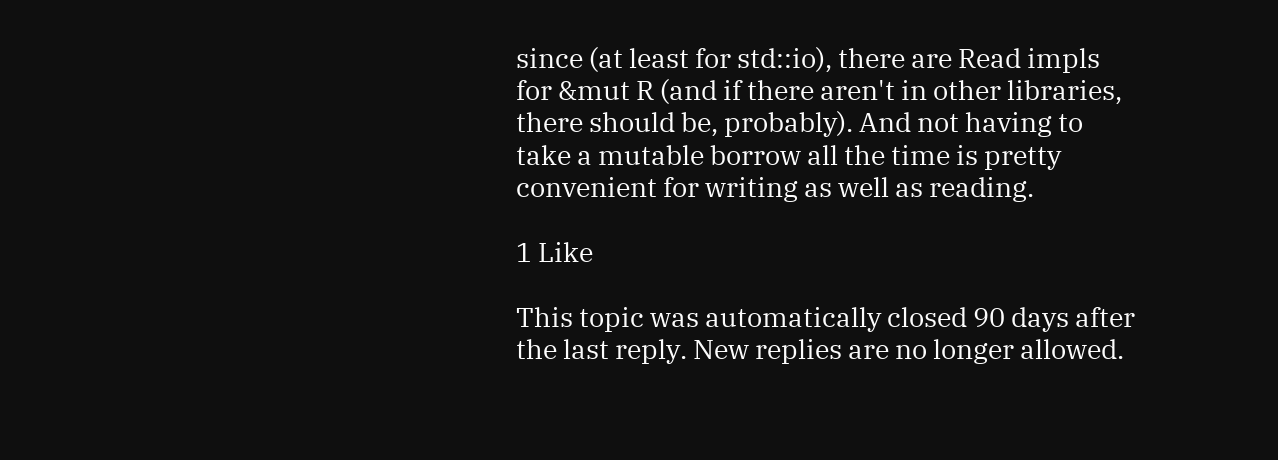since (at least for std::io), there are Read impls for &mut R (and if there aren't in other libraries, there should be, probably). And not having to take a mutable borrow all the time is pretty convenient for writing as well as reading.

1 Like

This topic was automatically closed 90 days after the last reply. New replies are no longer allowed.